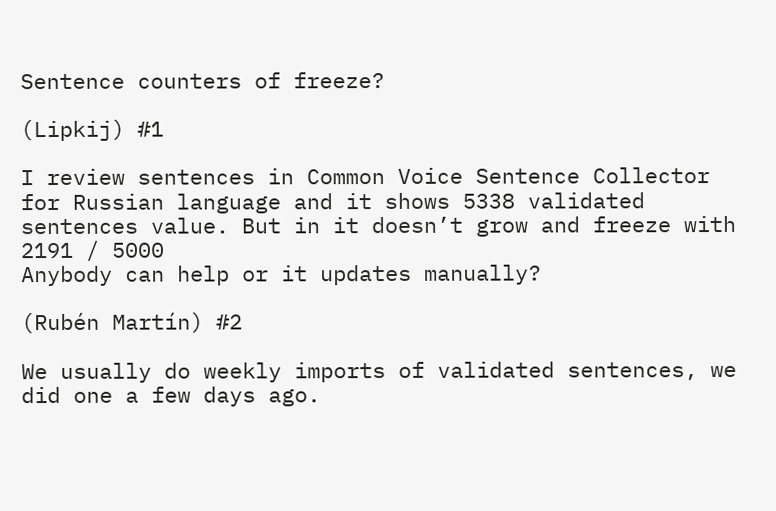Sentence counters of freeze?

(Lipkij) #1

I review sentences in Common Voice Sentence Collector for Russian language and it shows 5338 validated sentences value. But in it doesn’t grow and freeze with 2191 / 5000
Anybody can help or it updates manually?

(Rubén Martín) #2

We usually do weekly imports of validated sentences, we did one a few days ago.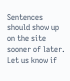Sentences should show up on the site sooner of later. Let us know if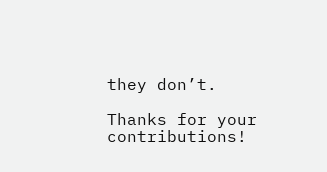they don’t.

Thanks for your contributions!